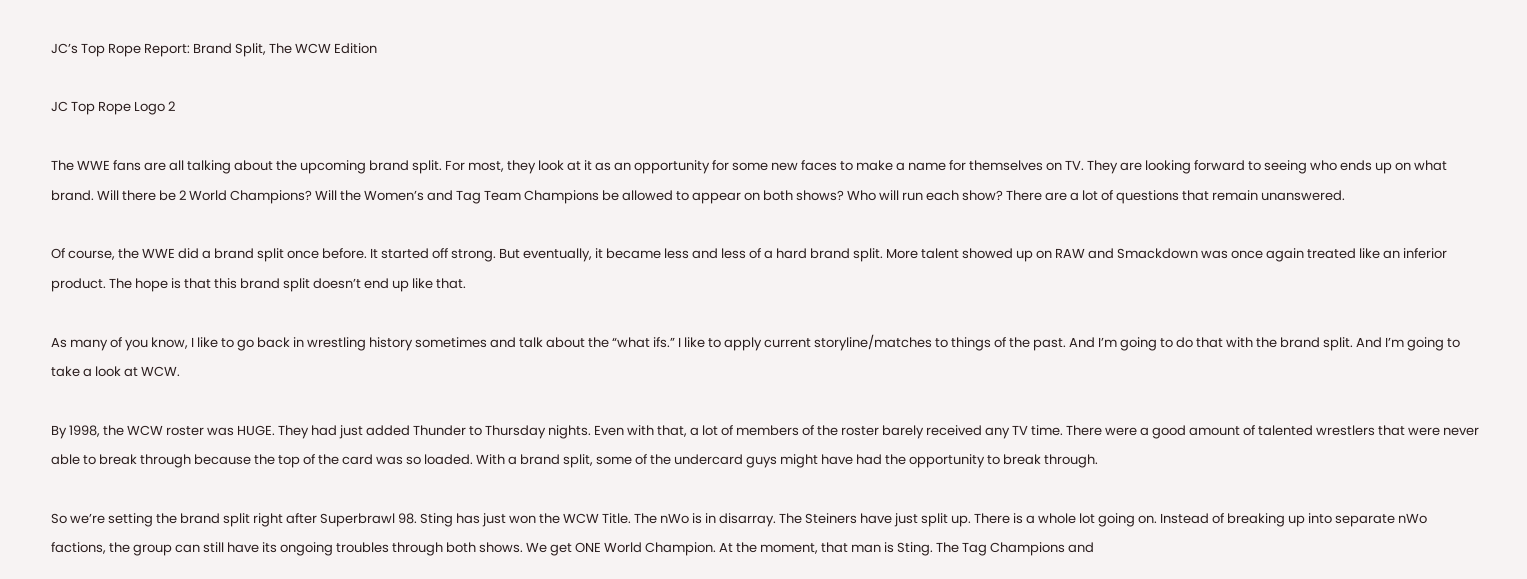JC’s Top Rope Report: Brand Split, The WCW Edition

JC Top Rope Logo 2

The WWE fans are all talking about the upcoming brand split. For most, they look at it as an opportunity for some new faces to make a name for themselves on TV. They are looking forward to seeing who ends up on what brand. Will there be 2 World Champions? Will the Women’s and Tag Team Champions be allowed to appear on both shows? Who will run each show? There are a lot of questions that remain unanswered.

Of course, the WWE did a brand split once before. It started off strong. But eventually, it became less and less of a hard brand split. More talent showed up on RAW and Smackdown was once again treated like an inferior product. The hope is that this brand split doesn’t end up like that.

As many of you know, I like to go back in wrestling history sometimes and talk about the “what ifs.” I like to apply current storyline/matches to things of the past. And I’m going to do that with the brand split. And I’m going to take a look at WCW.

By 1998, the WCW roster was HUGE. They had just added Thunder to Thursday nights. Even with that, a lot of members of the roster barely received any TV time. There were a good amount of talented wrestlers that were never able to break through because the top of the card was so loaded. With a brand split, some of the undercard guys might have had the opportunity to break through.

So we’re setting the brand split right after Superbrawl 98. Sting has just won the WCW Title. The nWo is in disarray. The Steiners have just split up. There is a whole lot going on. Instead of breaking up into separate nWo factions, the group can still have its ongoing troubles through both shows. We get ONE World Champion. At the moment, that man is Sting. The Tag Champions and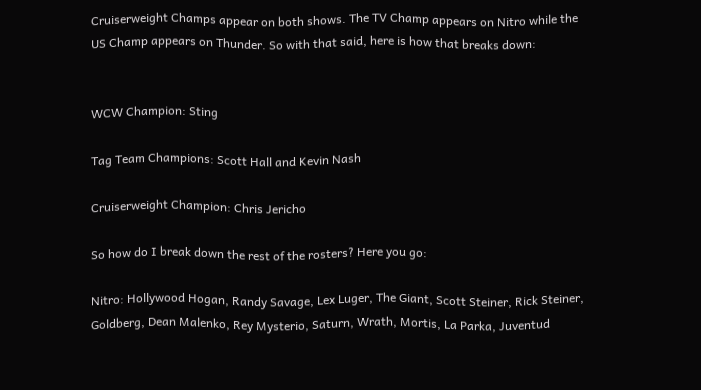Cruiserweight Champs appear on both shows. The TV Champ appears on Nitro while the US Champ appears on Thunder. So with that said, here is how that breaks down:


WCW Champion: Sting

Tag Team Champions: Scott Hall and Kevin Nash

Cruiserweight Champion: Chris Jericho

So how do I break down the rest of the rosters? Here you go:

Nitro: Hollywood Hogan, Randy Savage, Lex Luger, The Giant, Scott Steiner, Rick Steiner, Goldberg, Dean Malenko, Rey Mysterio, Saturn, Wrath, Mortis, La Parka, Juventud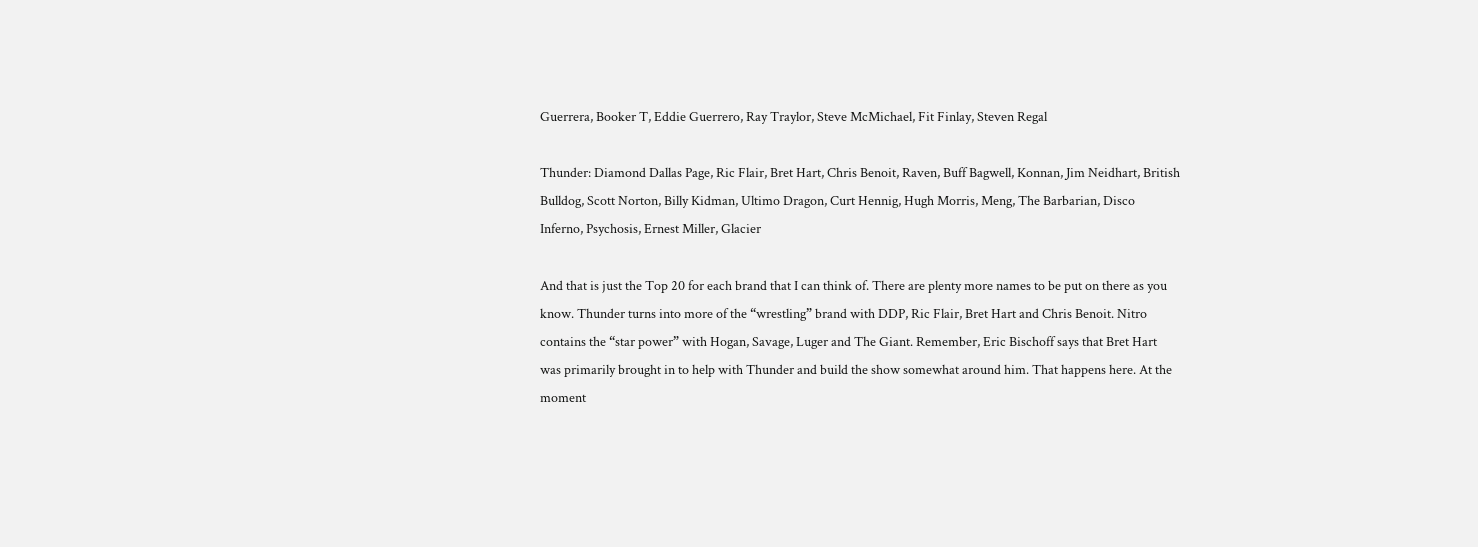Guerrera, Booker T, Eddie Guerrero, Ray Traylor, Steve McMichael, Fit Finlay, Steven Regal

Thunder: Diamond Dallas Page, Ric Flair, Bret Hart, Chris Benoit, Raven, Buff Bagwell, Konnan, Jim Neidhart, British Bulldog, Scott Norton, Billy Kidman, Ultimo Dragon, Curt Hennig, Hugh Morris, Meng, The Barbarian, Disco Inferno, Psychosis, Ernest Miller, Glacier

And that is just the Top 20 for each brand that I can think of. There are plenty more names to be put on there as you know. Thunder turns into more of the “wrestling” brand with DDP, Ric Flair, Bret Hart and Chris Benoit. Nitro contains the “star power” with Hogan, Savage, Luger and The Giant. Remember, Eric Bischoff says that Bret Hart was primarily brought in to help with Thunder and build the show somewhat around him. That happens here. At the moment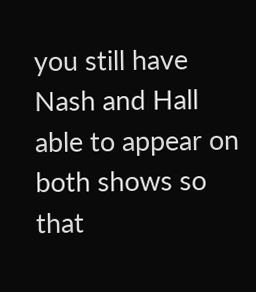you still have Nash and Hall able to appear on both shows so that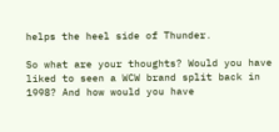helps the heel side of Thunder.

So what are your thoughts? Would you have liked to seen a WCW brand split back in 1998? And how would you have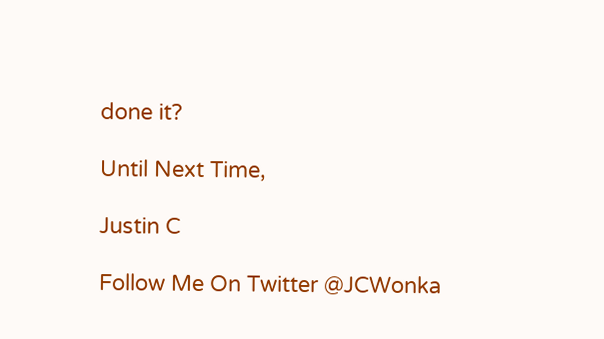done it?

Until Next Time,

Justin C

Follow Me On Twitter @JCWonka